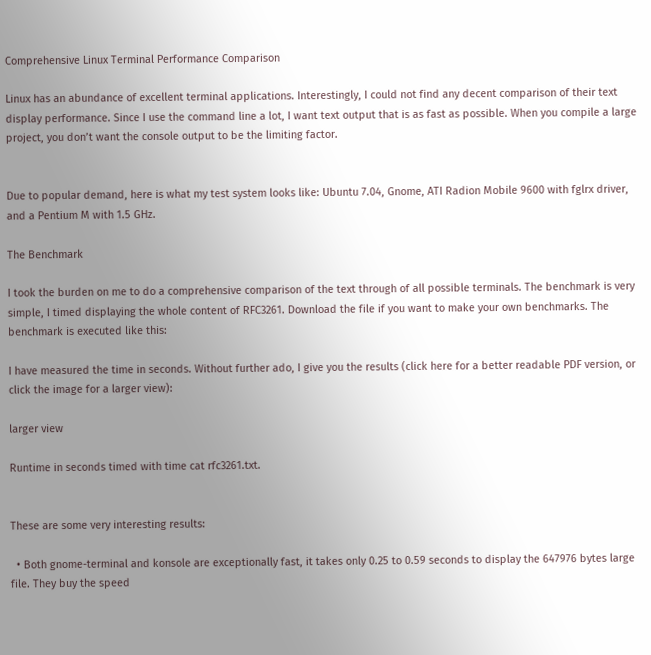Comprehensive Linux Terminal Performance Comparison

Linux has an abundance of excellent terminal applications. Interestingly, I could not find any decent comparison of their text display performance. Since I use the command line a lot, I want text output that is as fast as possible. When you compile a large project, you don’t want the console output to be the limiting factor.


Due to popular demand, here is what my test system looks like: Ubuntu 7.04, Gnome, ATI Radion Mobile 9600 with fglrx driver, and a Pentium M with 1.5 GHz.

The Benchmark

I took the burden on me to do a comprehensive comparison of the text through of all possible terminals. The benchmark is very simple, I timed displaying the whole content of RFC3261. Download the file if you want to make your own benchmarks. The benchmark is executed like this:

I have measured the time in seconds. Without further ado, I give you the results (click here for a better readable PDF version, or click the image for a larger view):

larger view

Runtime in seconds timed with time cat rfc3261.txt.


These are some very interesting results:

  • Both gnome-terminal and konsole are exceptionally fast, it takes only 0.25 to 0.59 seconds to display the 647976 bytes large file. They buy the speed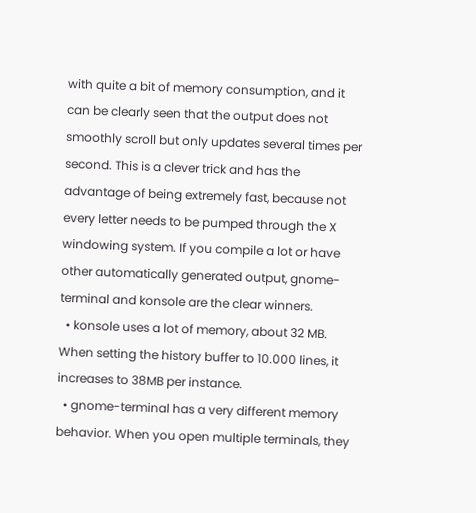with quite a bit of memory consumption, and it can be clearly seen that the output does not smoothly scroll but only updates several times per second. This is a clever trick and has the advantage of being extremely fast, because not every letter needs to be pumped through the X windowing system. If you compile a lot or have other automatically generated output, gnome-terminal and konsole are the clear winners.
  • konsole uses a lot of memory, about 32 MB. When setting the history buffer to 10.000 lines, it increases to 38MB per instance.
  • gnome-terminal has a very different memory behavior. When you open multiple terminals, they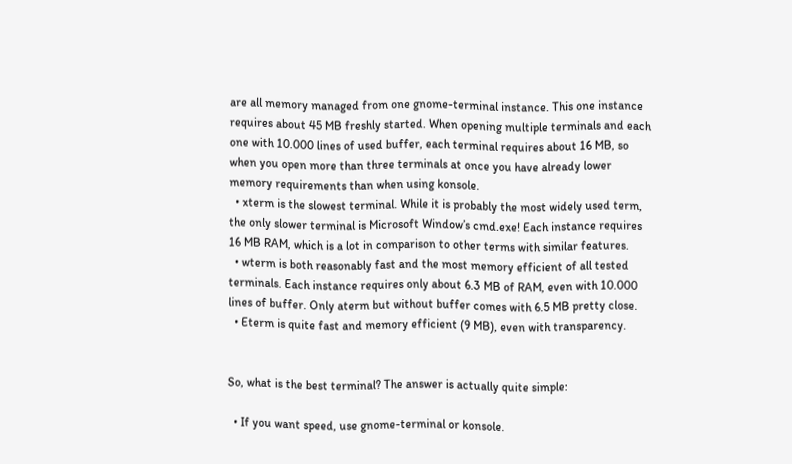are all memory managed from one gnome-terminal instance. This one instance requires about 45 MB freshly started. When opening multiple terminals and each one with 10.000 lines of used buffer, each terminal requires about 16 MB, so when you open more than three terminals at once you have already lower memory requirements than when using konsole.
  • xterm is the slowest terminal. While it is probably the most widely used term, the only slower terminal is Microsoft Window’s cmd.exe! Each instance requires 16 MB RAM, which is a lot in comparison to other terms with similar features.
  • wterm is both reasonably fast and the most memory efficient of all tested terminals. Each instance requires only about 6.3 MB of RAM, even with 10.000 lines of buffer. Only aterm but without buffer comes with 6.5 MB pretty close.
  • Eterm is quite fast and memory efficient (9 MB), even with transparency.


So, what is the best terminal? The answer is actually quite simple:

  • If you want speed, use gnome-terminal or konsole.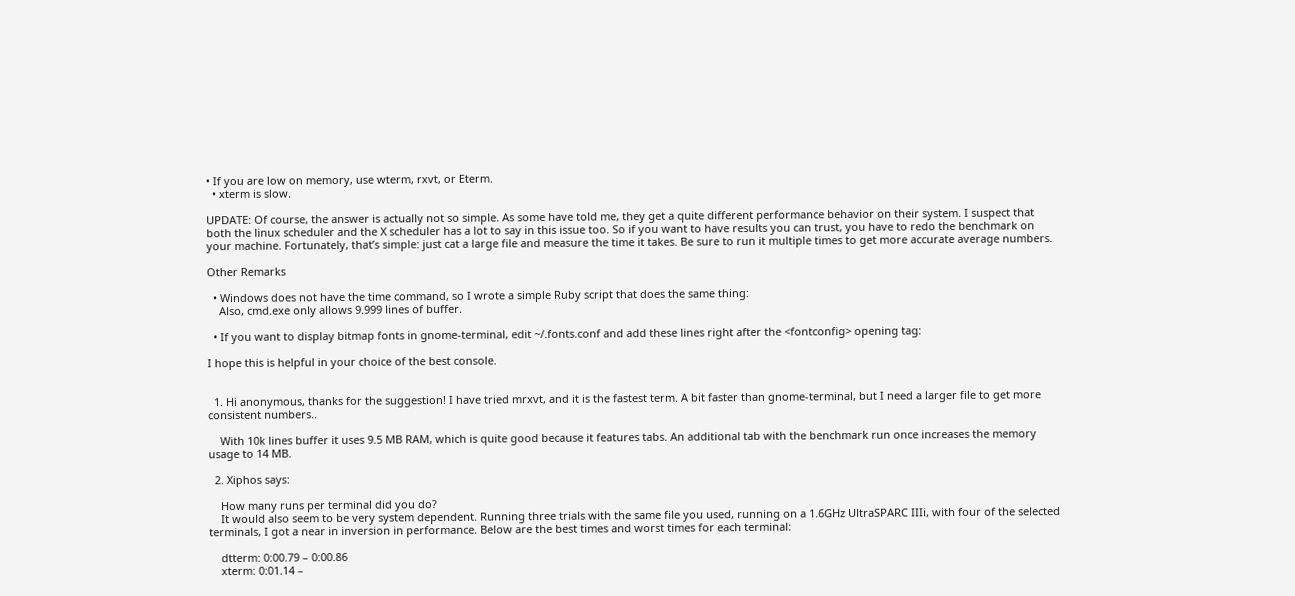• If you are low on memory, use wterm, rxvt, or Eterm.
  • xterm is slow.

UPDATE: Of course, the answer is actually not so simple. As some have told me, they get a quite different performance behavior on their system. I suspect that both the linux scheduler and the X scheduler has a lot to say in this issue too. So if you want to have results you can trust, you have to redo the benchmark on your machine. Fortunately, that’s simple: just cat a large file and measure the time it takes. Be sure to run it multiple times to get more accurate average numbers.

Other Remarks

  • Windows does not have the time command, so I wrote a simple Ruby script that does the same thing:
    Also, cmd.exe only allows 9.999 lines of buffer.

  • If you want to display bitmap fonts in gnome-terminal, edit ~/.fonts.conf and add these lines right after the <fontconfig> opening tag:

I hope this is helpful in your choice of the best console.


  1. Hi anonymous, thanks for the suggestion! I have tried mrxvt, and it is the fastest term. A bit faster than gnome-terminal, but I need a larger file to get more consistent numbers..

    With 10k lines buffer it uses 9.5 MB RAM, which is quite good because it features tabs. An additional tab with the benchmark run once increases the memory usage to 14 MB.

  2. Xiphos says:

    How many runs per terminal did you do?
    It would also seem to be very system dependent. Running three trials with the same file you used, running on a 1.6GHz UltraSPARC IIIi, with four of the selected terminals, I got a near in inversion in performance. Below are the best times and worst times for each terminal:

    dtterm: 0:00.79 – 0:00.86
    xterm: 0:01.14 –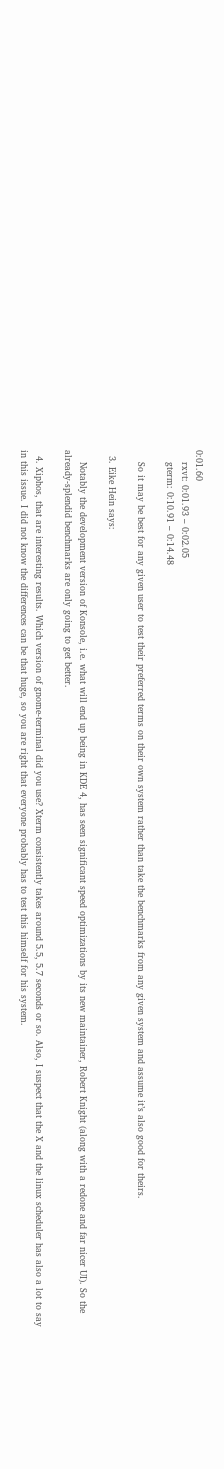0:01.60
    rxvt: 0:01.93 – 0:02.05
    gterm: 0:10.91 – 0:14.48

    So it may be best for any given user to test their preferred terms on their own system rather than take the benchmarks from any given system and assume it’s also good for theirs.

  3. Eike Hein says:

    Notably the development version of Konsole, i.e. what will end up being in KDE 4, has seen significant speed optimizations by its new maintainer, Robert Knight (along with a redone and far nicer UI). So the already-splendid benchmarks are only going to get better.

  4. Xiphos, that are interesting results. Which version of gnome-terminal did you use? Xterm consistently takes around 5.5, 5.7 seconds or so. Also, I suspect that the X and the linux scheduler has also a lot to say in this issue. I did not know the differences can be that huge, so you are right that everyone probably has to test this himself for his system.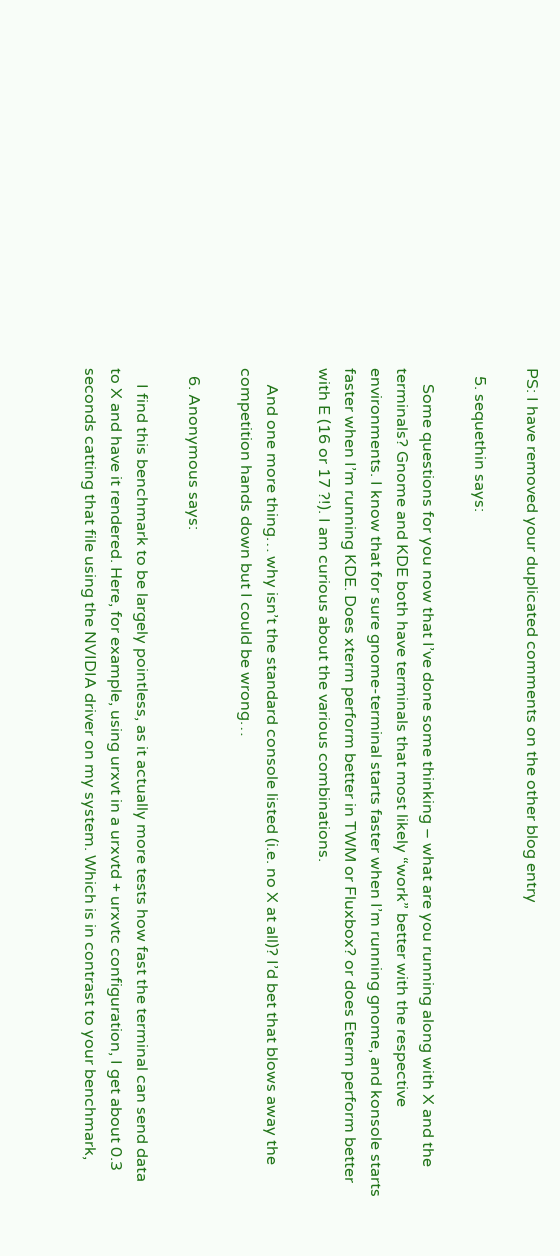PS: I have removed your duplicated comments on the other blog entry

  5. sequethin says:

    Some questions for you now that I’ve done some thinking – what are you running along with X and the terminals? Gnome and KDE both have terminals that most likely “work” better with the respective environments. I know that for sure gnome-terminal starts faster when I’m running gnome, and konsole starts faster when I’m running KDE. Does xterm perform better in TWM or Fluxbox? or does Eterm perform better with E (16 or 17 ?!). I am curious about the various combinations.

    And one more thing… why isn’t the standard console listed (i.e. no X at all)? I’d bet that blows away the competition hands down but I could be wrong…

  6. Anonymous says:

    I find this benchmark to be largely pointless, as it actually more tests how fast the terminal can send data to X and have it rendered. Here, for example, using urxvt in a urxvtd + urxvtc configuration, I get about 0.3 seconds catting that file using the NVIDIA driver on my system. Which is in contrast to your benchmark,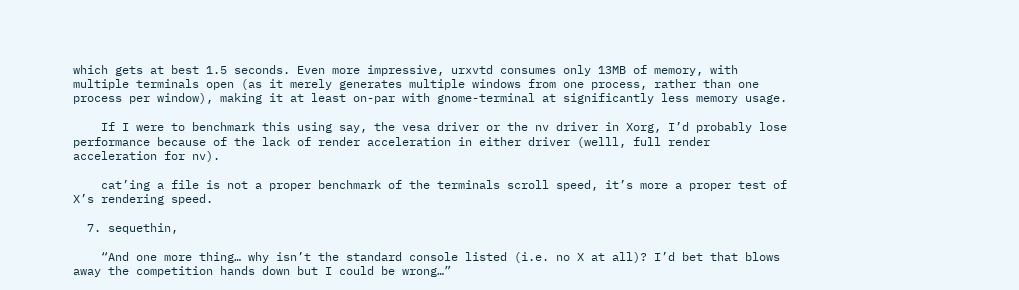which gets at best 1.5 seconds. Even more impressive, urxvtd consumes only 13MB of memory, with multiple terminals open (as it merely generates multiple windows from one process, rather than one process per window), making it at least on-par with gnome-terminal at significantly less memory usage.

    If I were to benchmark this using say, the vesa driver or the nv driver in Xorg, I’d probably lose performance because of the lack of render acceleration in either driver (welll, full render acceleration for nv).

    cat’ing a file is not a proper benchmark of the terminals scroll speed, it’s more a proper test of X’s rendering speed.

  7. sequethin,

    “And one more thing… why isn’t the standard console listed (i.e. no X at all)? I’d bet that blows away the competition hands down but I could be wrong…”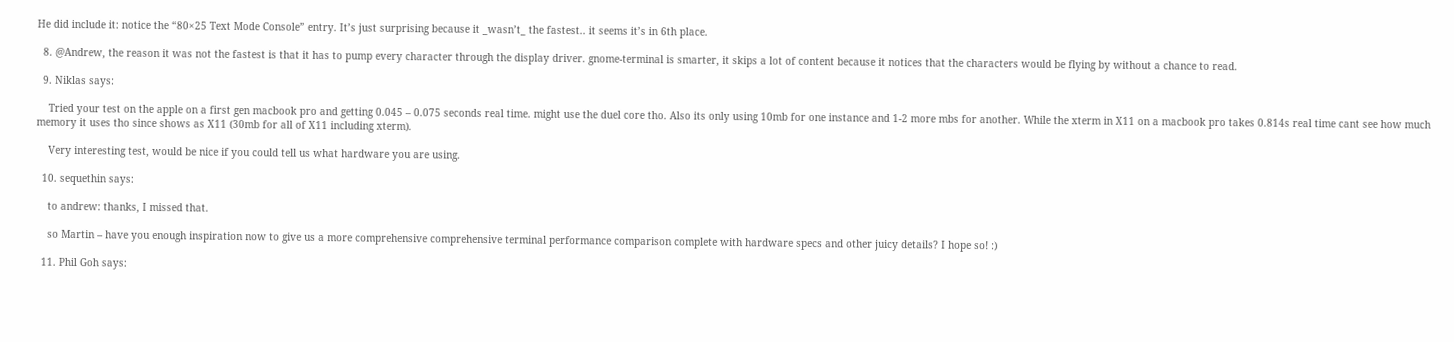He did include it: notice the “80×25 Text Mode Console” entry. It’s just surprising because it _wasn’t_ the fastest.. it seems it’s in 6th place.

  8. @Andrew, the reason it was not the fastest is that it has to pump every character through the display driver. gnome-terminal is smarter, it skips a lot of content because it notices that the characters would be flying by without a chance to read.

  9. Niklas says:

    Tried your test on the apple on a first gen macbook pro and getting 0.045 – 0.075 seconds real time. might use the duel core tho. Also its only using 10mb for one instance and 1-2 more mbs for another. While the xterm in X11 on a macbook pro takes 0.814s real time cant see how much memory it uses tho since shows as X11 (30mb for all of X11 including xterm).

    Very interesting test, would be nice if you could tell us what hardware you are using.

  10. sequethin says:

    to andrew: thanks, I missed that.

    so Martin – have you enough inspiration now to give us a more comprehensive comprehensive terminal performance comparison complete with hardware specs and other juicy details? I hope so! :)

  11. Phil Goh says: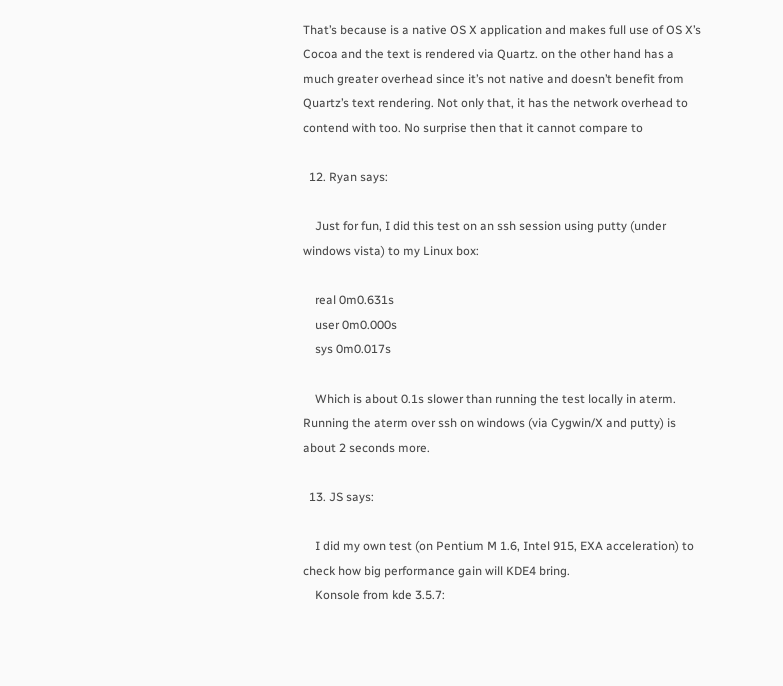That’s because is a native OS X application and makes full use of OS X’s Cocoa and the text is rendered via Quartz. on the other hand has a much greater overhead since it’s not native and doesn’t benefit from Quartz’s text rendering. Not only that, it has the network overhead to contend with too. No surprise then that it cannot compare to

  12. Ryan says:

    Just for fun, I did this test on an ssh session using putty (under windows vista) to my Linux box:

    real 0m0.631s
    user 0m0.000s
    sys 0m0.017s

    Which is about 0.1s slower than running the test locally in aterm. Running the aterm over ssh on windows (via Cygwin/X and putty) is about 2 seconds more.

  13. JS says:

    I did my own test (on Pentium M 1.6, Intel 915, EXA acceleration) to check how big performance gain will KDE4 bring.
    Konsole from kde 3.5.7: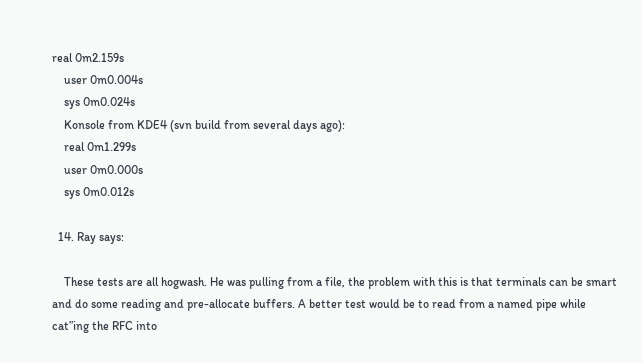real 0m2.159s
    user 0m0.004s
    sys 0m0.024s
    Konsole from KDE4 (svn build from several days ago):
    real 0m1.299s
    user 0m0.000s
    sys 0m0.012s

  14. Ray says:

    These tests are all hogwash. He was pulling from a file, the problem with this is that terminals can be smart and do some reading and pre-allocate buffers. A better test would be to read from a named pipe while cat”ing the RFC into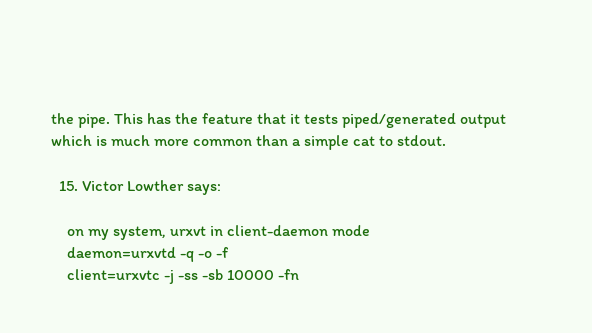the pipe. This has the feature that it tests piped/generated output which is much more common than a simple cat to stdout.

  15. Victor Lowther says:

    on my system, urxvt in client-daemon mode
    daemon=urxvtd -q -o -f
    client=urxvtc -j -ss -sb 10000 -fn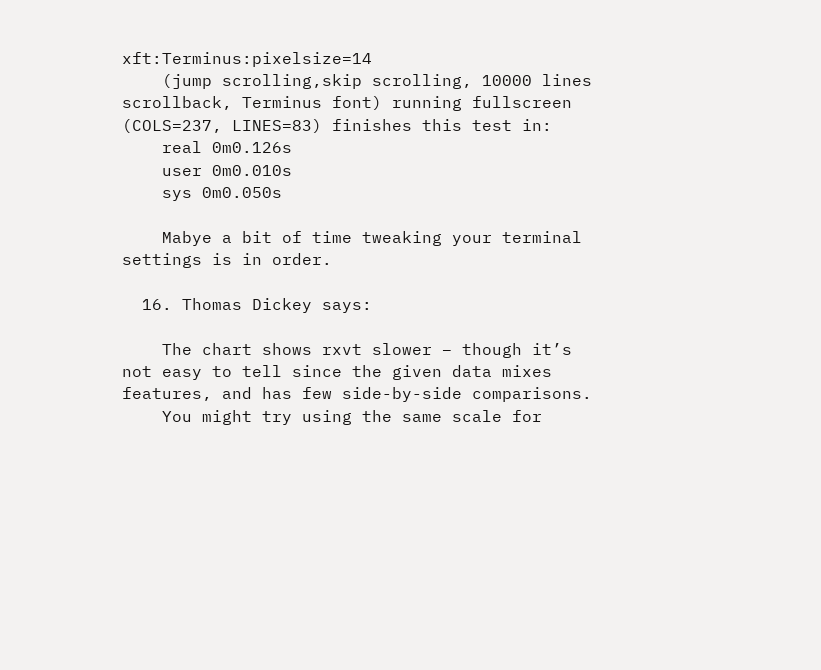xft:Terminus:pixelsize=14
    (jump scrolling,skip scrolling, 10000 lines scrollback, Terminus font) running fullscreen (COLS=237, LINES=83) finishes this test in:
    real 0m0.126s
    user 0m0.010s
    sys 0m0.050s

    Mabye a bit of time tweaking your terminal settings is in order.

  16. Thomas Dickey says:

    The chart shows rxvt slower – though it’s not easy to tell since the given data mixes features, and has few side-by-side comparisons.
    You might try using the same scale for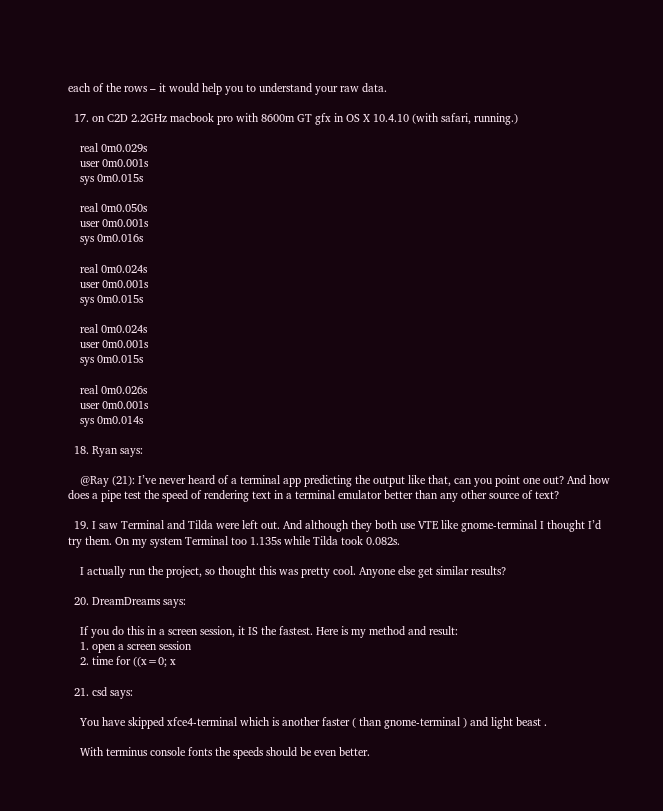each of the rows – it would help you to understand your raw data.

  17. on C2D 2.2GHz macbook pro with 8600m GT gfx in OS X 10.4.10 (with safari, running.)

    real 0m0.029s
    user 0m0.001s
    sys 0m0.015s

    real 0m0.050s
    user 0m0.001s
    sys 0m0.016s

    real 0m0.024s
    user 0m0.001s
    sys 0m0.015s

    real 0m0.024s
    user 0m0.001s
    sys 0m0.015s

    real 0m0.026s
    user 0m0.001s
    sys 0m0.014s

  18. Ryan says:

    @Ray (21): I’ve never heard of a terminal app predicting the output like that, can you point one out? And how does a pipe test the speed of rendering text in a terminal emulator better than any other source of text?

  19. I saw Terminal and Tilda were left out. And although they both use VTE like gnome-terminal I thought I’d try them. On my system Terminal too 1.135s while Tilda took 0.082s.

    I actually run the project, so thought this was pretty cool. Anyone else get similar results?

  20. DreamDreams says:

    If you do this in a screen session, it IS the fastest. Here is my method and result:
    1. open a screen session
    2. time for ((x=0; x

  21. csd says:

    You have skipped xfce4-terminal which is another faster ( than gnome-terminal ) and light beast .

    With terminus console fonts the speeds should be even better.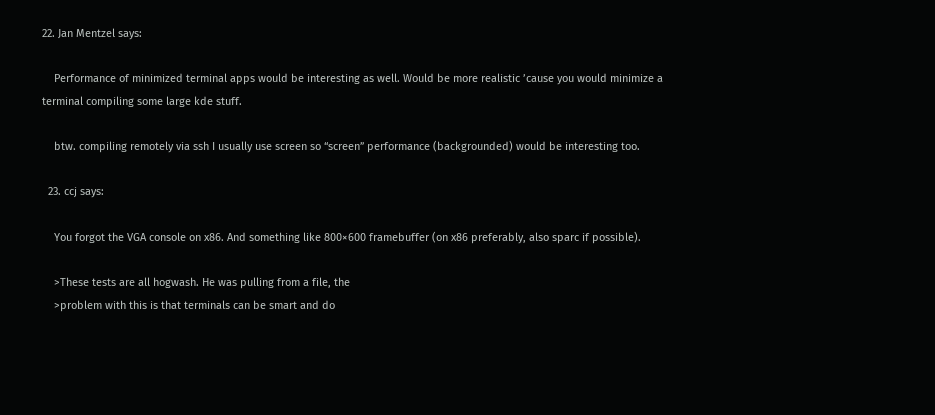22. Jan Mentzel says:

    Performance of minimized terminal apps would be interesting as well. Would be more realistic ’cause you would minimize a terminal compiling some large kde stuff.

    btw. compiling remotely via ssh I usually use screen so “screen” performance (backgrounded) would be interesting too.

  23. ccj says:

    You forgot the VGA console on x86. And something like 800×600 framebuffer (on x86 preferably, also sparc if possible).

    >These tests are all hogwash. He was pulling from a file, the
    >problem with this is that terminals can be smart and do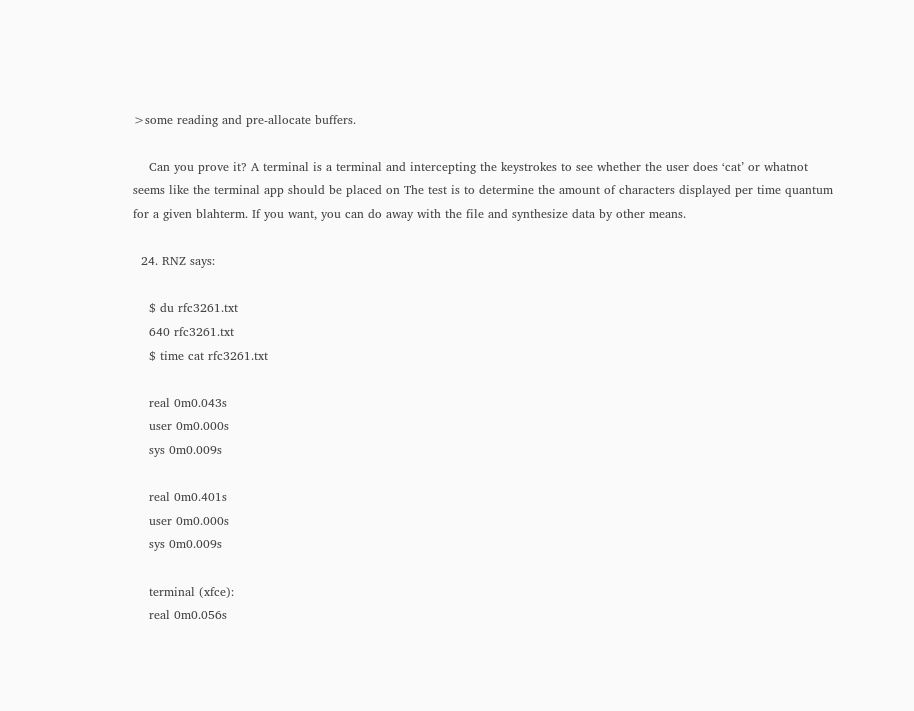>some reading and pre-allocate buffers.

    Can you prove it? A terminal is a terminal and intercepting the keystrokes to see whether the user does ‘cat’ or whatnot seems like the terminal app should be placed on The test is to determine the amount of characters displayed per time quantum for a given blahterm. If you want, you can do away with the file and synthesize data by other means.

  24. RNZ says:

    $ du rfc3261.txt
    640 rfc3261.txt
    $ time cat rfc3261.txt

    real 0m0.043s
    user 0m0.000s
    sys 0m0.009s

    real 0m0.401s
    user 0m0.000s
    sys 0m0.009s

    terminal (xfce):
    real 0m0.056s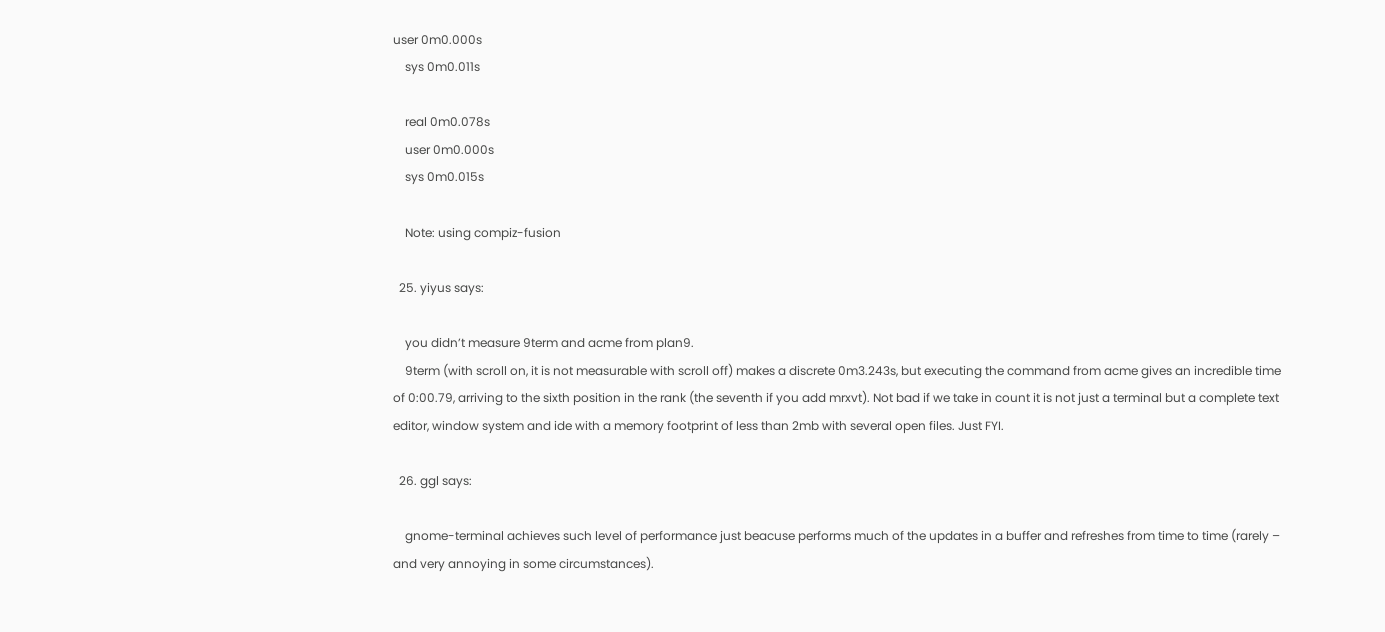user 0m0.000s
    sys 0m0.011s

    real 0m0.078s
    user 0m0.000s
    sys 0m0.015s

    Note: using compiz-fusion

  25. yiyus says:

    you didn’t measure 9term and acme from plan9.
    9term (with scroll on, it is not measurable with scroll off) makes a discrete 0m3.243s, but executing the command from acme gives an incredible time of 0:00.79, arriving to the sixth position in the rank (the seventh if you add mrxvt). Not bad if we take in count it is not just a terminal but a complete text editor, window system and ide with a memory footprint of less than 2mb with several open files. Just FYI.

  26. ggl says:

    gnome-terminal achieves such level of performance just beacuse performs much of the updates in a buffer and refreshes from time to time (rarely – and very annoying in some circumstances).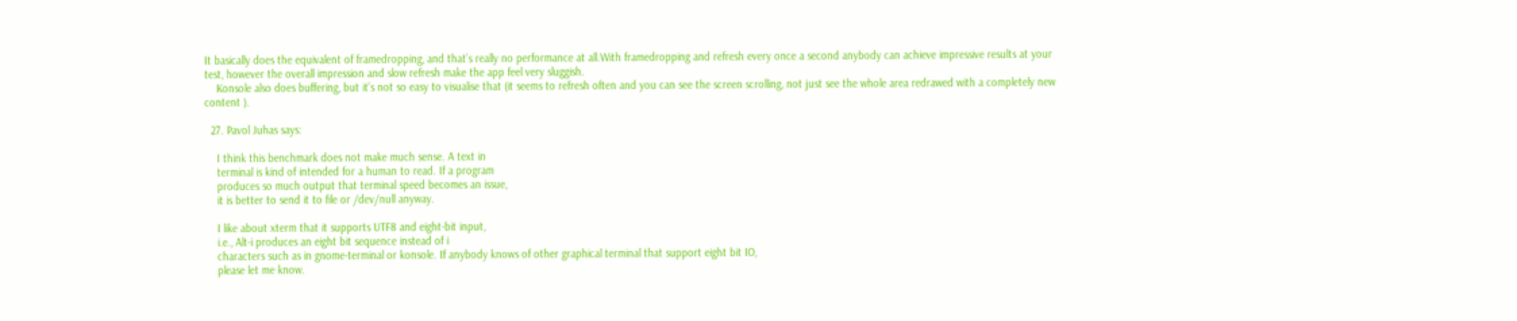It basically does the equivalent of framedropping, and that’s really no performance at all.With framedropping and refresh every once a second anybody can achieve impressive results at your test, however the overall impression and slow refresh make the app feel very sluggish.
    Konsole also does buffering, but it’s not so easy to visualise that (it seems to refresh often and you can see the screen scrolling, not just see the whole area redrawed with a completely new content ).

  27. Pavol Juhas says:

    I think this benchmark does not make much sense. A text in
    terminal is kind of intended for a human to read. If a program
    produces so much output that terminal speed becomes an issue,
    it is better to send it to file or /dev/null anyway.

    I like about xterm that it supports UTF8 and eight-bit input,
    i.e., Alt-i produces an eight bit sequence instead of i
    characters such as in gnome-terminal or konsole. If anybody knows of other graphical terminal that support eight bit IO,
    please let me know.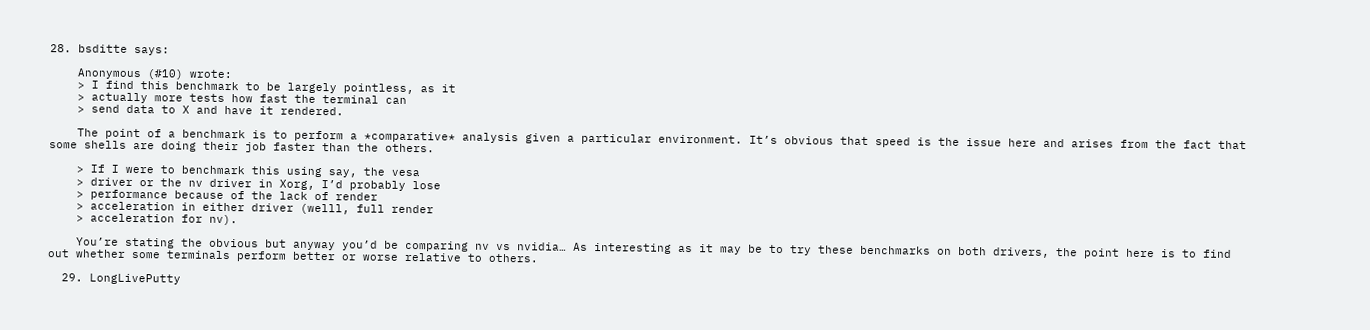28. bsditte says:

    Anonymous (#10) wrote:
    > I find this benchmark to be largely pointless, as it
    > actually more tests how fast the terminal can
    > send data to X and have it rendered.

    The point of a benchmark is to perform a *comparative* analysis given a particular environment. It’s obvious that speed is the issue here and arises from the fact that some shells are doing their job faster than the others.

    > If I were to benchmark this using say, the vesa
    > driver or the nv driver in Xorg, I’d probably lose
    > performance because of the lack of render
    > acceleration in either driver (welll, full render
    > acceleration for nv).

    You’re stating the obvious but anyway you’d be comparing nv vs nvidia… As interesting as it may be to try these benchmarks on both drivers, the point here is to find out whether some terminals perform better or worse relative to others.

  29. LongLivePutty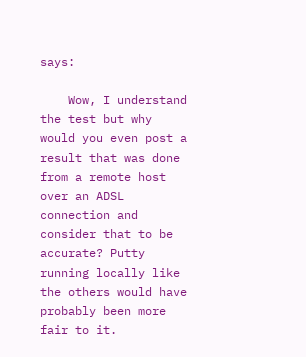says:

    Wow, I understand the test but why would you even post a result that was done from a remote host over an ADSL connection and consider that to be accurate? Putty running locally like the others would have probably been more fair to it.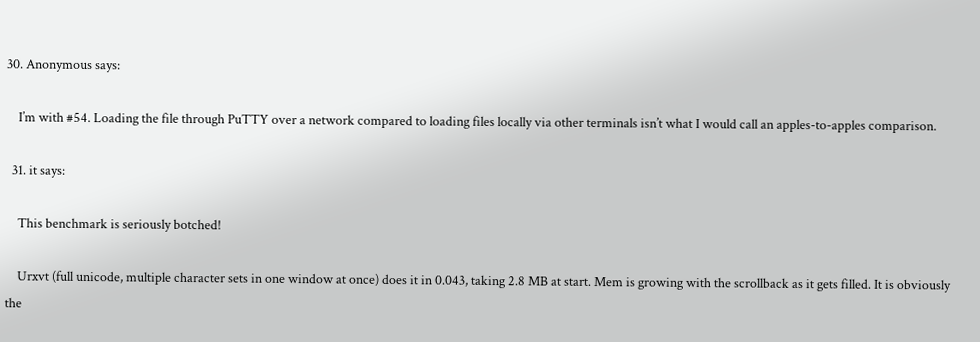30. Anonymous says:

    I’m with #54. Loading the file through PuTTY over a network compared to loading files locally via other terminals isn’t what I would call an apples-to-apples comparison.

  31. it says:

    This benchmark is seriously botched!

    Urxvt (full unicode, multiple character sets in one window at once) does it in 0.043, taking 2.8 MB at start. Mem is growing with the scrollback as it gets filled. It is obviously the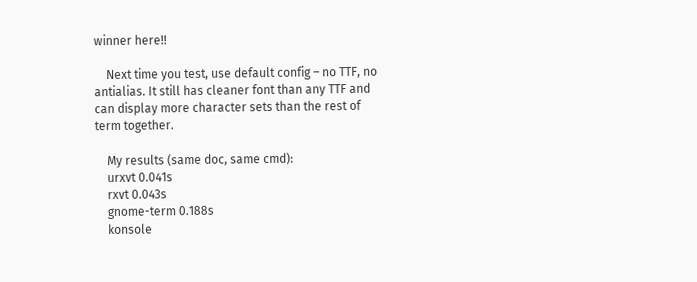winner here!!

    Next time you test, use default config – no TTF, no antialias. It still has cleaner font than any TTF and can display more character sets than the rest of term together.

    My results (same doc, same cmd):
    urxvt 0.041s
    rxvt 0.043s
    gnome-term 0.188s
    konsole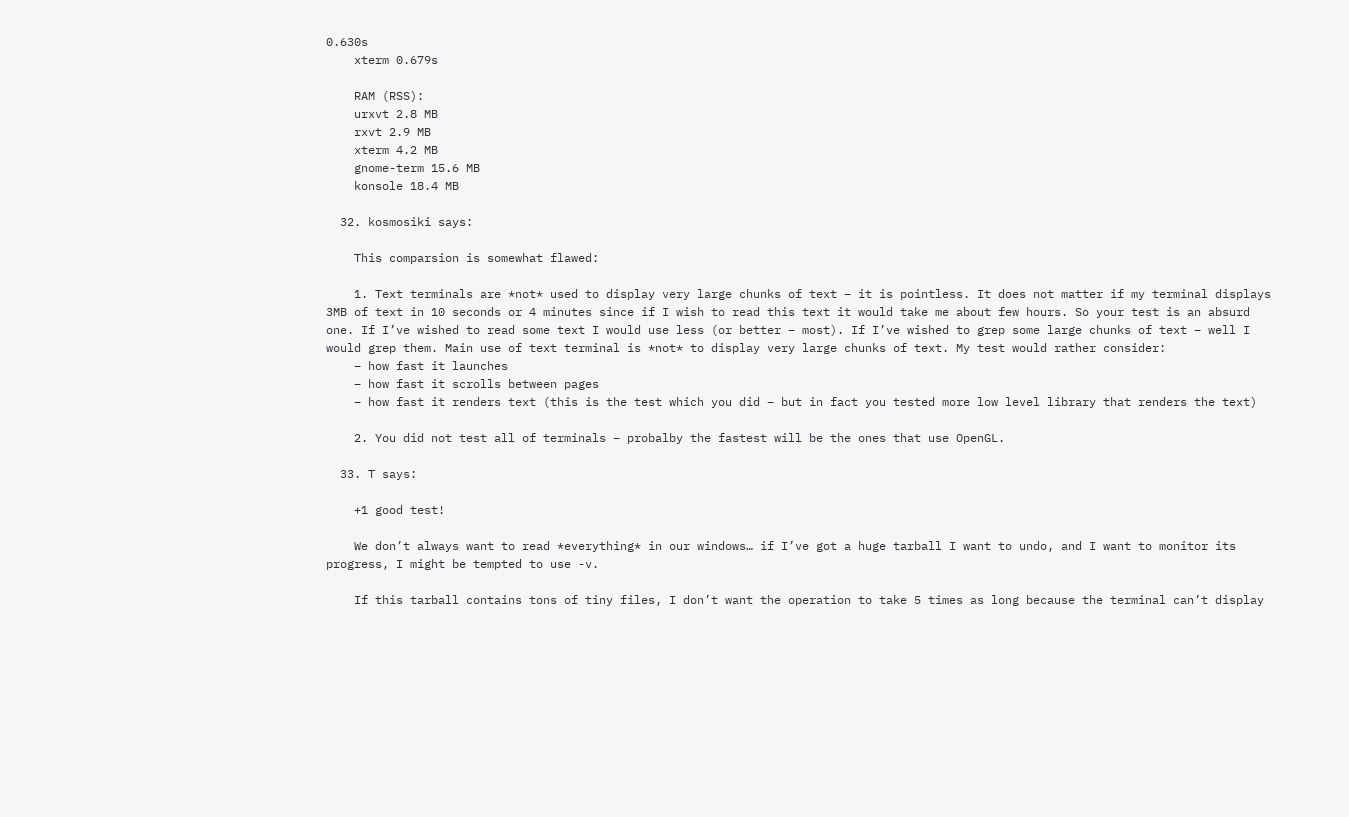0.630s
    xterm 0.679s

    RAM (RSS):
    urxvt 2.8 MB
    rxvt 2.9 MB
    xterm 4.2 MB
    gnome-term 15.6 MB
    konsole 18.4 MB

  32. kosmosiki says:

    This comparsion is somewhat flawed:

    1. Text terminals are *not* used to display very large chunks of text – it is pointless. It does not matter if my terminal displays 3MB of text in 10 seconds or 4 minutes since if I wish to read this text it would take me about few hours. So your test is an absurd one. If I’ve wished to read some text I would use less (or better – most). If I’ve wished to grep some large chunks of text – well I would grep them. Main use of text terminal is *not* to display very large chunks of text. My test would rather consider:
    – how fast it launches
    – how fast it scrolls between pages
    – how fast it renders text (this is the test which you did – but in fact you tested more low level library that renders the text)

    2. You did not test all of terminals – probalby the fastest will be the ones that use OpenGL.

  33. T says:

    +1 good test!

    We don’t always want to read *everything* in our windows… if I’ve got a huge tarball I want to undo, and I want to monitor its progress, I might be tempted to use -v.

    If this tarball contains tons of tiny files, I don’t want the operation to take 5 times as long because the terminal can’t display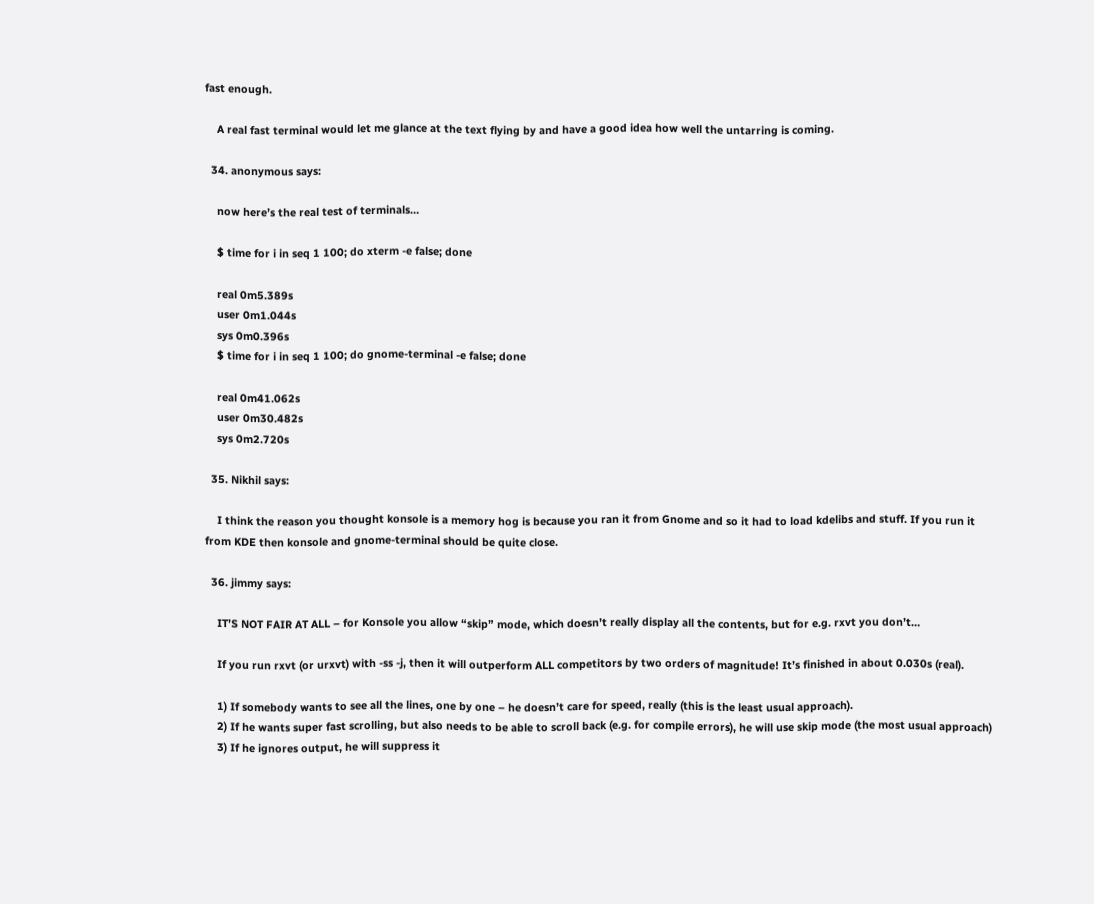fast enough.

    A real fast terminal would let me glance at the text flying by and have a good idea how well the untarring is coming.

  34. anonymous says:

    now here’s the real test of terminals…

    $ time for i in seq 1 100; do xterm -e false; done

    real 0m5.389s
    user 0m1.044s
    sys 0m0.396s
    $ time for i in seq 1 100; do gnome-terminal -e false; done

    real 0m41.062s
    user 0m30.482s
    sys 0m2.720s

  35. Nikhil says:

    I think the reason you thought konsole is a memory hog is because you ran it from Gnome and so it had to load kdelibs and stuff. If you run it from KDE then konsole and gnome-terminal should be quite close.

  36. jimmy says:

    IT’S NOT FAIR AT ALL – for Konsole you allow “skip” mode, which doesn’t really display all the contents, but for e.g. rxvt you don’t…

    If you run rxvt (or urxvt) with -ss -j, then it will outperform ALL competitors by two orders of magnitude! It’s finished in about 0.030s (real).

    1) If somebody wants to see all the lines, one by one – he doesn’t care for speed, really (this is the least usual approach).
    2) If he wants super fast scrolling, but also needs to be able to scroll back (e.g. for compile errors), he will use skip mode (the most usual approach)
    3) If he ignores output, he will suppress it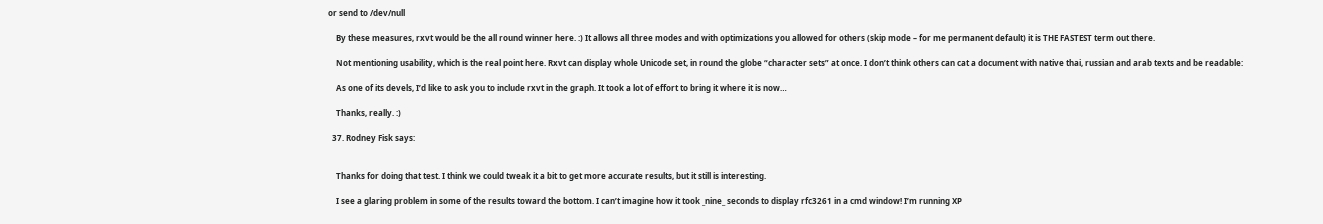or send to /dev/null

    By these measures, rxvt would be the all round winner here. :) It allows all three modes and with optimizations you allowed for others (skip mode – for me permanent default) it is THE FASTEST term out there.

    Not mentioning usability, which is the real point here. Rxvt can display whole Unicode set, in round the globe “character sets” at once. I don’t think others can cat a document with native thai, russian and arab texts and be readable:

    As one of its devels, I’d like to ask you to include rxvt in the graph. It took a lot of effort to bring it where it is now…

    Thanks, really. :)

  37. Rodney Fisk says:


    Thanks for doing that test. I think we could tweak it a bit to get more accurate results, but it still is interesting.

    I see a glaring problem in some of the results toward the bottom. I can’t imagine how it took _nine_ seconds to display rfc3261 in a cmd window! I’m running XP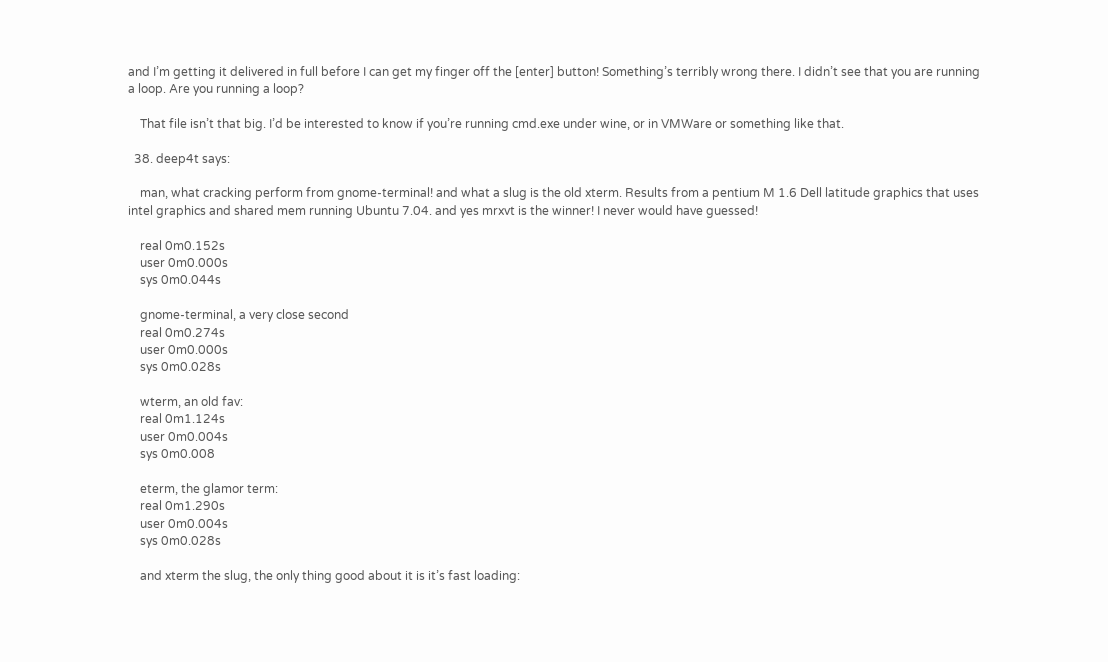and I’m getting it delivered in full before I can get my finger off the [enter] button! Something’s terribly wrong there. I didn’t see that you are running a loop. Are you running a loop?

    That file isn’t that big. I’d be interested to know if you’re running cmd.exe under wine, or in VMWare or something like that.

  38. deep4t says:

    man, what cracking perform from gnome-terminal! and what a slug is the old xterm. Results from a pentium M 1.6 Dell latitude graphics that uses intel graphics and shared mem running Ubuntu 7.04. and yes mrxvt is the winner! I never would have guessed!

    real 0m0.152s
    user 0m0.000s
    sys 0m0.044s

    gnome-terminal, a very close second
    real 0m0.274s
    user 0m0.000s
    sys 0m0.028s

    wterm, an old fav:
    real 0m1.124s
    user 0m0.004s
    sys 0m0.008

    eterm, the glamor term:
    real 0m1.290s
    user 0m0.004s
    sys 0m0.028s

    and xterm the slug, the only thing good about it is it’s fast loading: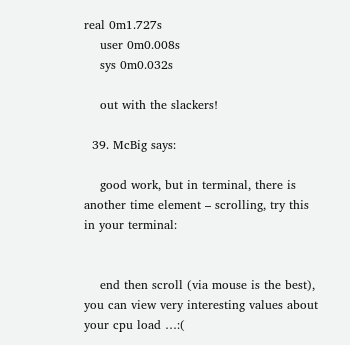real 0m1.727s
    user 0m0.008s
    sys 0m0.032s

    out with the slackers!

  39. McBig says:

    good work, but in terminal, there is another time element – scrolling, try this in your terminal:


    end then scroll (via mouse is the best), you can view very interesting values about your cpu load …:(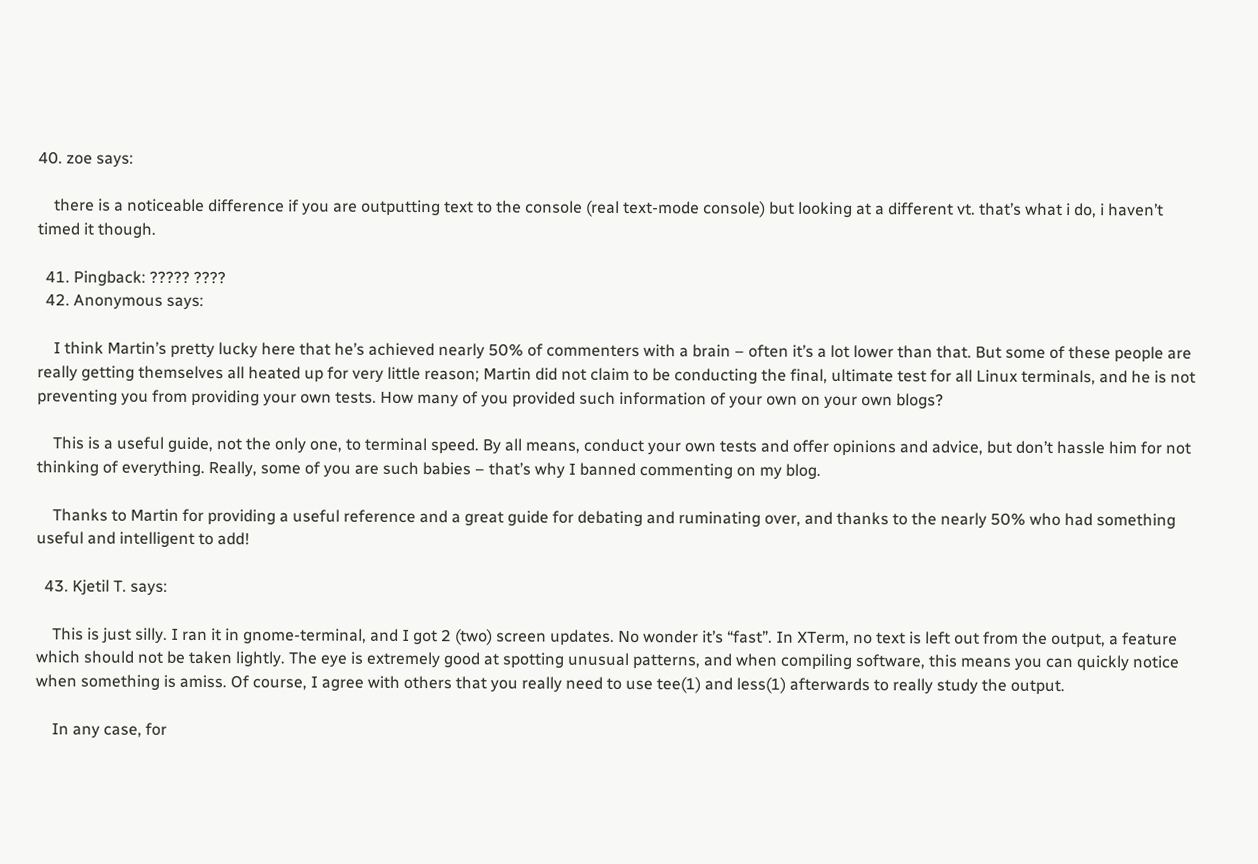40. zoe says:

    there is a noticeable difference if you are outputting text to the console (real text-mode console) but looking at a different vt. that’s what i do, i haven’t timed it though.

  41. Pingback: ????? ????
  42. Anonymous says:

    I think Martin’s pretty lucky here that he’s achieved nearly 50% of commenters with a brain – often it’s a lot lower than that. But some of these people are really getting themselves all heated up for very little reason; Martin did not claim to be conducting the final, ultimate test for all Linux terminals, and he is not preventing you from providing your own tests. How many of you provided such information of your own on your own blogs?

    This is a useful guide, not the only one, to terminal speed. By all means, conduct your own tests and offer opinions and advice, but don’t hassle him for not thinking of everything. Really, some of you are such babies – that’s why I banned commenting on my blog.

    Thanks to Martin for providing a useful reference and a great guide for debating and ruminating over, and thanks to the nearly 50% who had something useful and intelligent to add!

  43. Kjetil T. says:

    This is just silly. I ran it in gnome-terminal, and I got 2 (two) screen updates. No wonder it’s “fast”. In XTerm, no text is left out from the output, a feature which should not be taken lightly. The eye is extremely good at spotting unusual patterns, and when compiling software, this means you can quickly notice when something is amiss. Of course, I agree with others that you really need to use tee(1) and less(1) afterwards to really study the output.

    In any case, for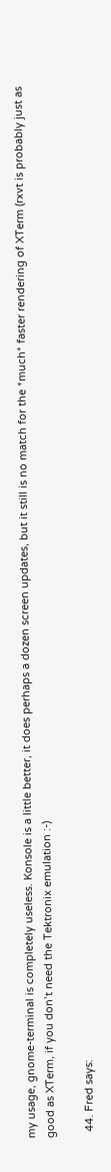my usage, gnome-terminal is completely useless. Konsole is a little better, it does perhaps a dozen screen updates, but it still is no match for the *much* faster rendering of XTerm (rxvt is probably just as good as XTerm, if you don’t need the Tektronix emulation :-)

  44. Fred says: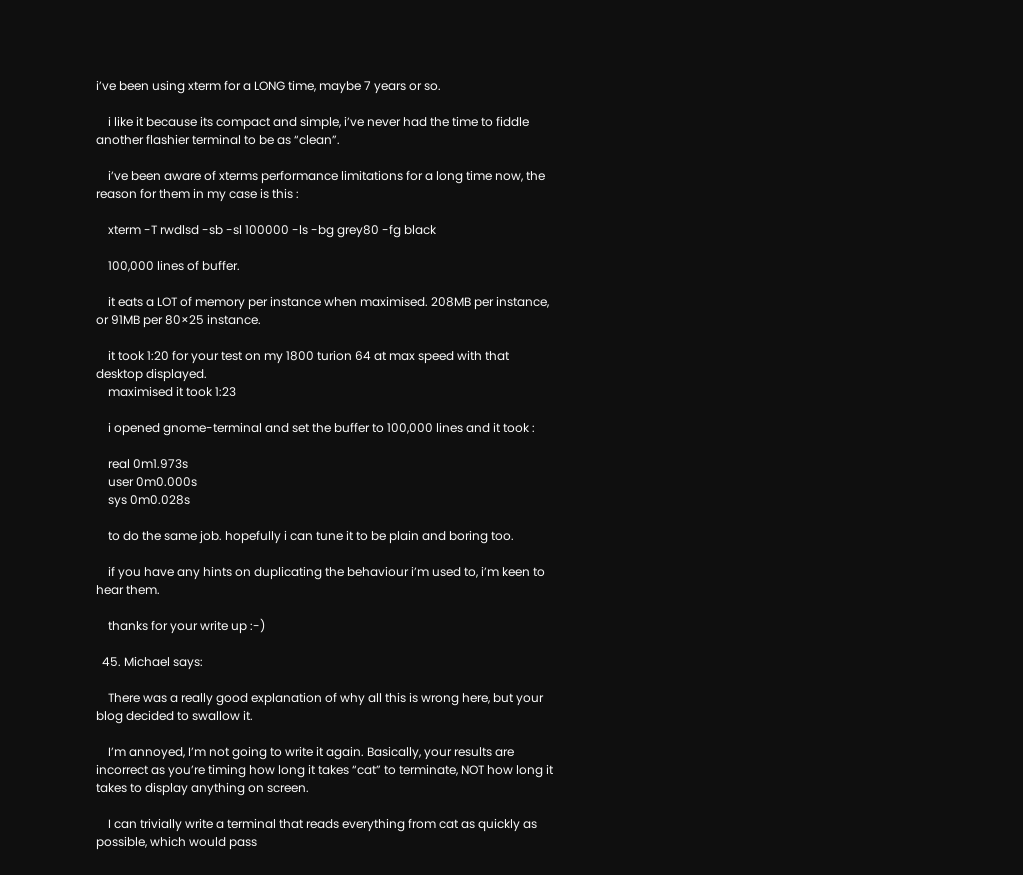i’ve been using xterm for a LONG time, maybe 7 years or so.

    i like it because its compact and simple, i’ve never had the time to fiddle another flashier terminal to be as “clean”.

    i’ve been aware of xterms performance limitations for a long time now, the reason for them in my case is this :

    xterm -T rwdlsd -sb -sl 100000 -ls -bg grey80 -fg black

    100,000 lines of buffer.

    it eats a LOT of memory per instance when maximised. 208MB per instance, or 91MB per 80×25 instance.

    it took 1:20 for your test on my 1800 turion 64 at max speed with that desktop displayed.
    maximised it took 1:23

    i opened gnome-terminal and set the buffer to 100,000 lines and it took :

    real 0m1.973s
    user 0m0.000s
    sys 0m0.028s

    to do the same job. hopefully i can tune it to be plain and boring too.

    if you have any hints on duplicating the behaviour i’m used to, i’m keen to hear them.

    thanks for your write up :-)

  45. Michael says:

    There was a really good explanation of why all this is wrong here, but your blog decided to swallow it.

    I’m annoyed, I’m not going to write it again. Basically, your results are incorrect as you’re timing how long it takes “cat” to terminate, NOT how long it takes to display anything on screen.

    I can trivially write a terminal that reads everything from cat as quickly as possible, which would pass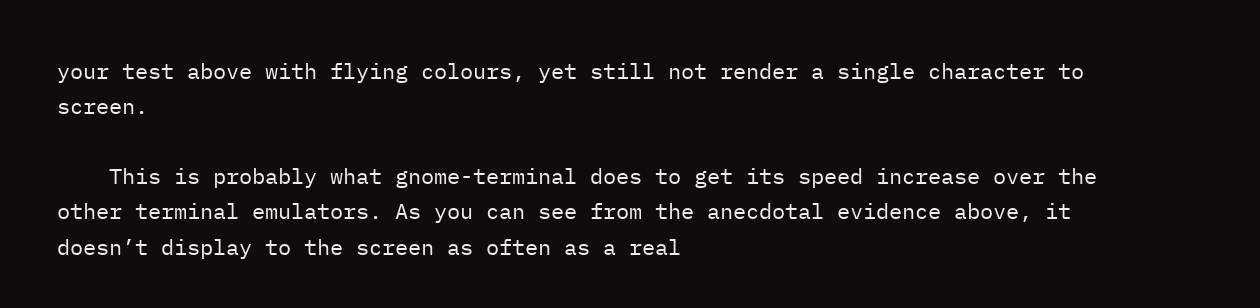your test above with flying colours, yet still not render a single character to screen.

    This is probably what gnome-terminal does to get its speed increase over the other terminal emulators. As you can see from the anecdotal evidence above, it doesn’t display to the screen as often as a real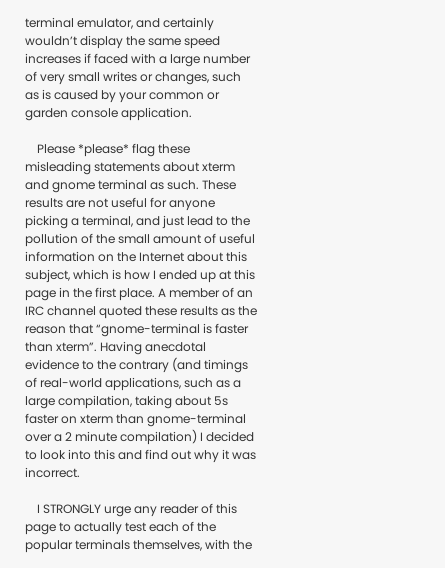terminal emulator, and certainly wouldn’t display the same speed increases if faced with a large number of very small writes or changes, such as is caused by your common or garden console application.

    Please *please* flag these misleading statements about xterm and gnome terminal as such. These results are not useful for anyone picking a terminal, and just lead to the pollution of the small amount of useful information on the Internet about this subject, which is how I ended up at this page in the first place. A member of an IRC channel quoted these results as the reason that “gnome-terminal is faster than xterm”. Having anecdotal evidence to the contrary (and timings of real-world applications, such as a large compilation, taking about 5s faster on xterm than gnome-terminal over a 2 minute compilation) I decided to look into this and find out why it was incorrect.

    I STRONGLY urge any reader of this page to actually test each of the popular terminals themselves, with the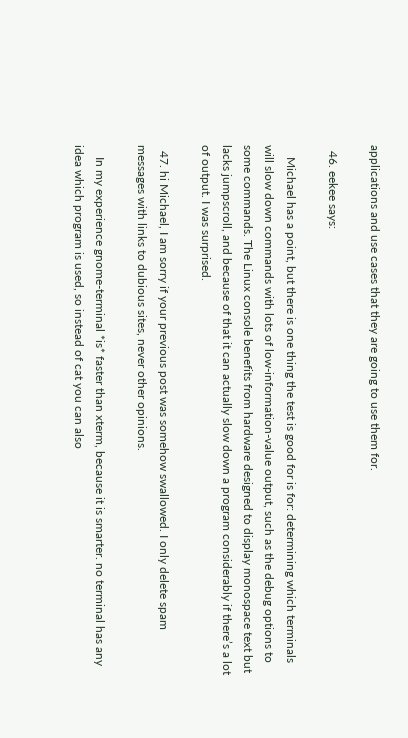applications and use cases that they are going to use them for.

  46. eekee says:

    Michael has a point, but there is one thing the test is good for is for: determining which terminals will slow down commands with lots of low-information-value output, such as the debug options to some commands. The Linux console benefits from hardware designed to display monospace text but lacks jumpscroll, and because of that it can actually slow down a program considerably if there’s a lot of output. I was surprised.

  47. hi Michael, I am sorry if your previous post was somehow swallowed. I only delete spam messages with links to dubious sites, never other opinions.

    In my experience gnome-terminal *is* faster than xterm, because it is smarter. no terminal has any idea which program is used, so instead of cat you can also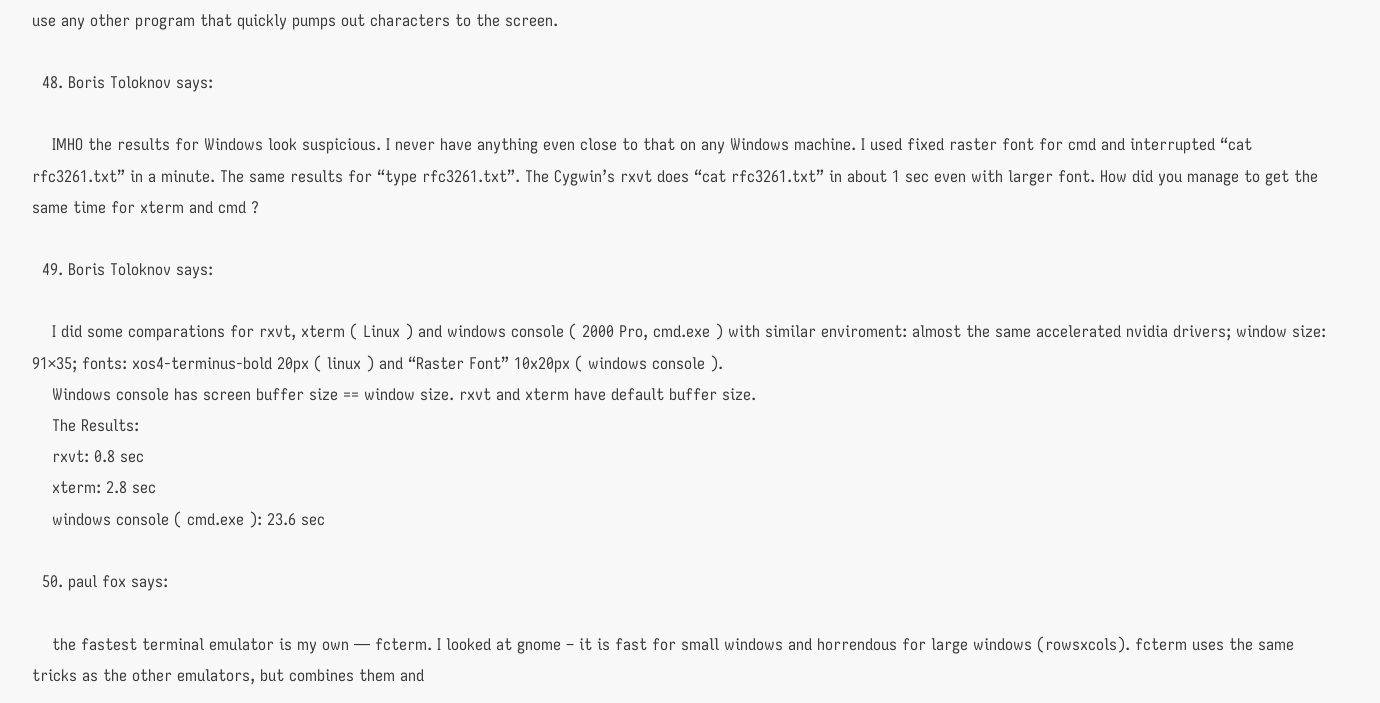use any other program that quickly pumps out characters to the screen.

  48. Boris Toloknov says:

    IMHO the results for Windows look suspicious. I never have anything even close to that on any Windows machine. I used fixed raster font for cmd and interrupted “cat rfc3261.txt” in a minute. The same results for “type rfc3261.txt”. The Cygwin’s rxvt does “cat rfc3261.txt” in about 1 sec even with larger font. How did you manage to get the same time for xterm and cmd ?

  49. Boris Toloknov says:

    I did some comparations for rxvt, xterm ( Linux ) and windows console ( 2000 Pro, cmd.exe ) with similar enviroment: almost the same accelerated nvidia drivers; window size: 91×35; fonts: xos4-terminus-bold 20px ( linux ) and “Raster Font” 10x20px ( windows console ).
    Windows console has screen buffer size == window size. rxvt and xterm have default buffer size.
    The Results:
    rxvt: 0.8 sec
    xterm: 2.8 sec
    windows console ( cmd.exe ): 23.6 sec

  50. paul fox says:

    the fastest terminal emulator is my own — fcterm. I looked at gnome – it is fast for small windows and horrendous for large windows (rowsxcols). fcterm uses the same tricks as the other emulators, but combines them and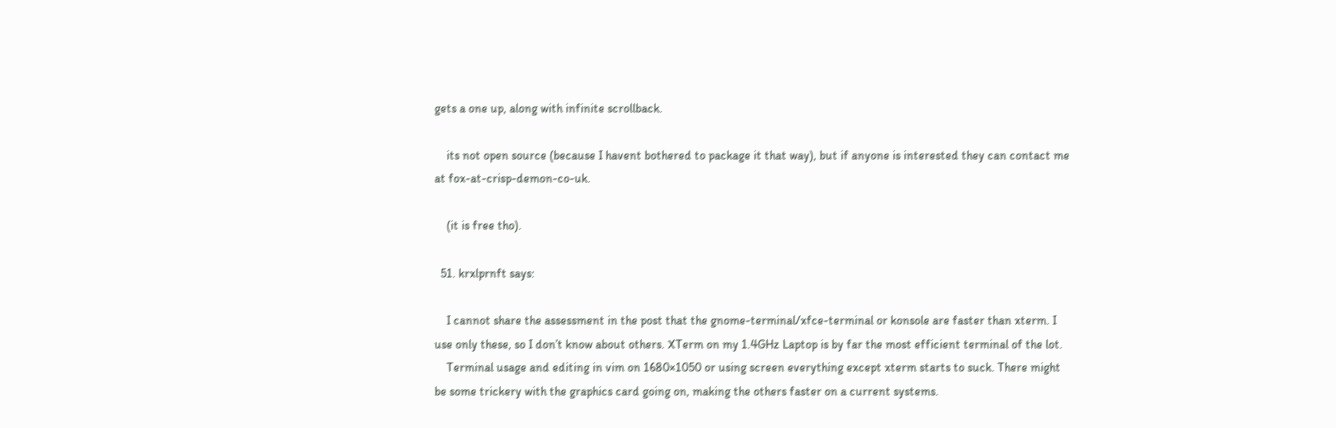gets a one up, along with infinite scrollback.

    its not open source (because I havent bothered to package it that way), but if anyone is interested they can contact me at fox-at-crisp-demon-co-uk.

    (it is free tho).

  51. krxlprnft says:

    I cannot share the assessment in the post that the gnome-terminal/xfce-terminal or konsole are faster than xterm. I use only these, so I don’t know about others. XTerm on my 1.4GHz Laptop is by far the most efficient terminal of the lot.
    Terminal usage and editing in vim on 1680×1050 or using screen everything except xterm starts to suck. There might be some trickery with the graphics card going on, making the others faster on a current systems.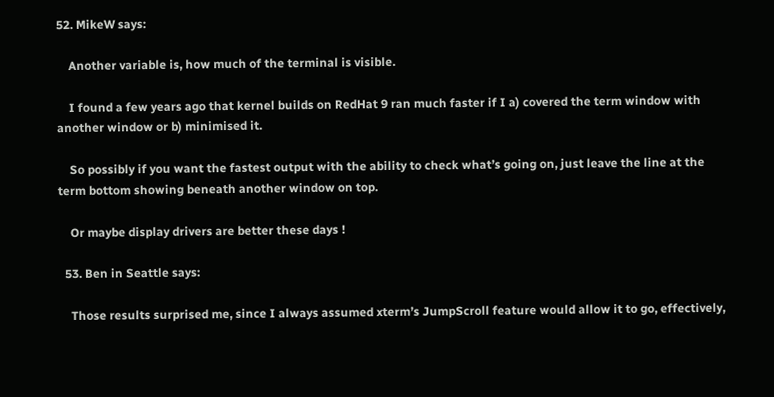52. MikeW says:

    Another variable is, how much of the terminal is visible.

    I found a few years ago that kernel builds on RedHat 9 ran much faster if I a) covered the term window with another window or b) minimised it.

    So possibly if you want the fastest output with the ability to check what’s going on, just leave the line at the term bottom showing beneath another window on top.

    Or maybe display drivers are better these days !

  53. Ben in Seattle says:

    Those results surprised me, since I always assumed xterm’s JumpScroll feature would allow it to go, effectively,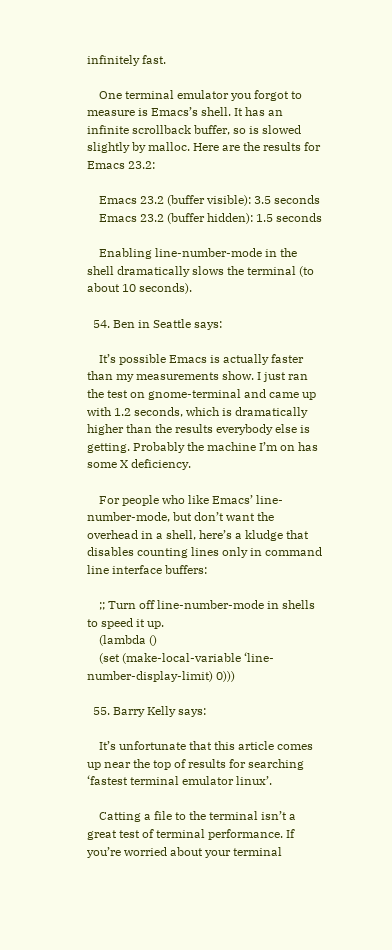infinitely fast.

    One terminal emulator you forgot to measure is Emacs’s shell. It has an infinite scrollback buffer, so is slowed slightly by malloc. Here are the results for Emacs 23.2:

    Emacs 23.2 (buffer visible): 3.5 seconds
    Emacs 23.2 (buffer hidden): 1.5 seconds

    Enabling line-number-mode in the shell dramatically slows the terminal (to about 10 seconds).

  54. Ben in Seattle says:

    It’s possible Emacs is actually faster than my measurements show. I just ran the test on gnome-terminal and came up with 1.2 seconds, which is dramatically higher than the results everybody else is getting. Probably the machine I’m on has some X deficiency.

    For people who like Emacs’ line-number-mode, but don’t want the overhead in a shell, here’s a kludge that disables counting lines only in command line interface buffers:

    ;; Turn off line-number-mode in shells to speed it up.
    (lambda ()
    (set (make-local-variable ‘line-number-display-limit) 0)))

  55. Barry Kelly says:

    It’s unfortunate that this article comes up near the top of results for searching ‘fastest terminal emulator linux’.

    Catting a file to the terminal isn’t a great test of terminal performance. If you’re worried about your terminal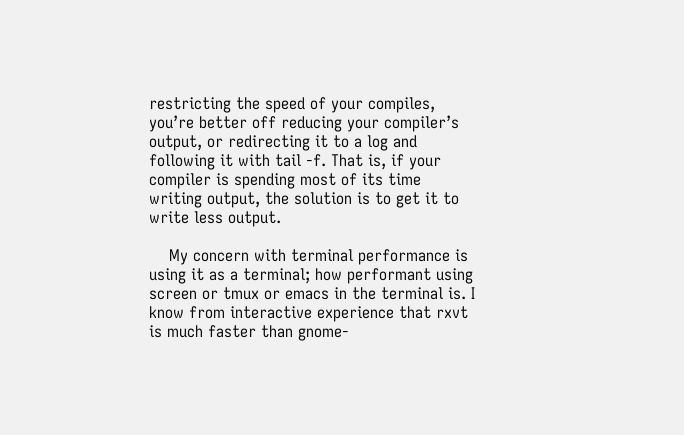restricting the speed of your compiles, you’re better off reducing your compiler’s output, or redirecting it to a log and following it with tail -f. That is, if your compiler is spending most of its time writing output, the solution is to get it to write less output.

    My concern with terminal performance is using it as a terminal; how performant using screen or tmux or emacs in the terminal is. I know from interactive experience that rxvt is much faster than gnome-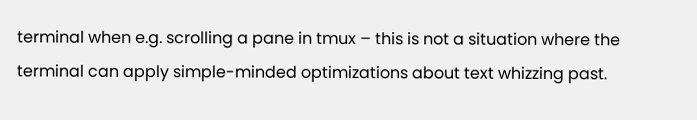terminal when e.g. scrolling a pane in tmux – this is not a situation where the terminal can apply simple-minded optimizations about text whizzing past.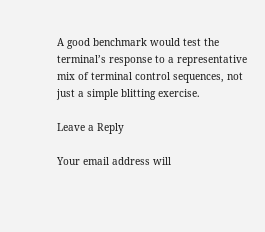A good benchmark would test the terminal’s response to a representative mix of terminal control sequences, not just a simple blitting exercise.

Leave a Reply

Your email address will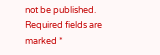not be published. Required fields are marked *